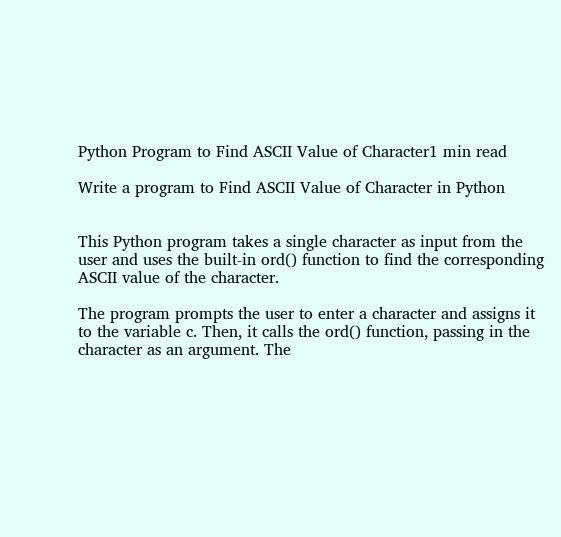Python Program to Find ASCII Value of Character1 min read

Write a program to Find ASCII Value of Character in Python


This Python program takes a single character as input from the user and uses the built-in ord() function to find the corresponding ASCII value of the character.

The program prompts the user to enter a character and assigns it to the variable c. Then, it calls the ord() function, passing in the character as an argument. The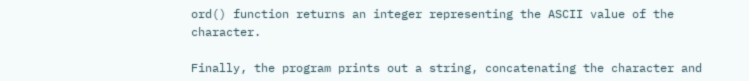ord() function returns an integer representing the ASCII value of the character.

Finally, the program prints out a string, concatenating the character and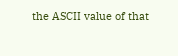the ASCII value of that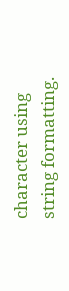character using string formatting.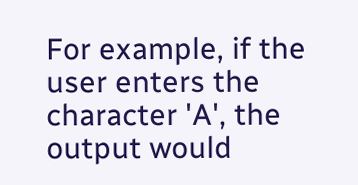For example, if the user enters the character 'A', the output would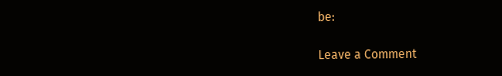be:

Leave a Comment